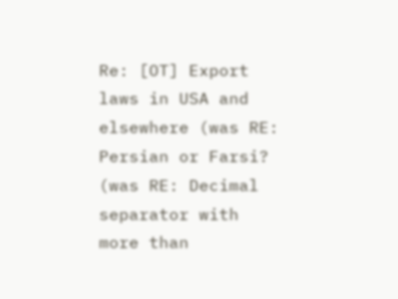Re: [OT] Export laws in USA and elsewhere (was RE: Persian or Farsi? (was RE: Decimal separator with more than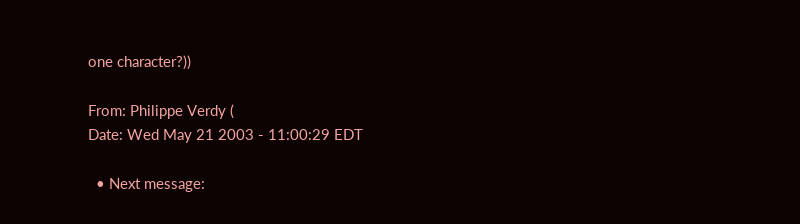one character?))

From: Philippe Verdy (
Date: Wed May 21 2003 - 11:00:29 EDT

  • Next message: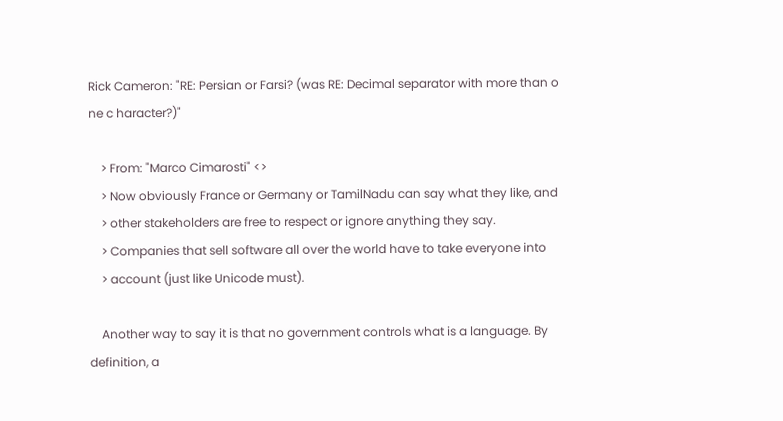Rick Cameron: "RE: Persian or Farsi? (was RE: Decimal separator with more than o ne c haracter?)"

    > From: "Marco Cimarosti" <>
    > Now obviously France or Germany or TamilNadu can say what they like, and
    > other stakeholders are free to respect or ignore anything they say.
    > Companies that sell software all over the world have to take everyone into
    > account (just like Unicode must).

    Another way to say it is that no government controls what is a language. By definition, a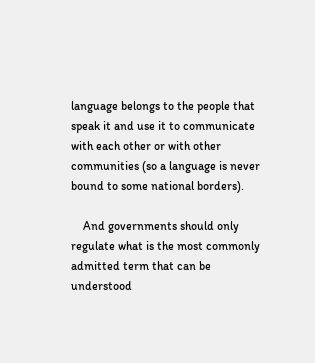language belongs to the people that speak it and use it to communicate with each other or with other communities (so a language is never bound to some national borders).

    And governments should only regulate what is the most commonly admitted term that can be understood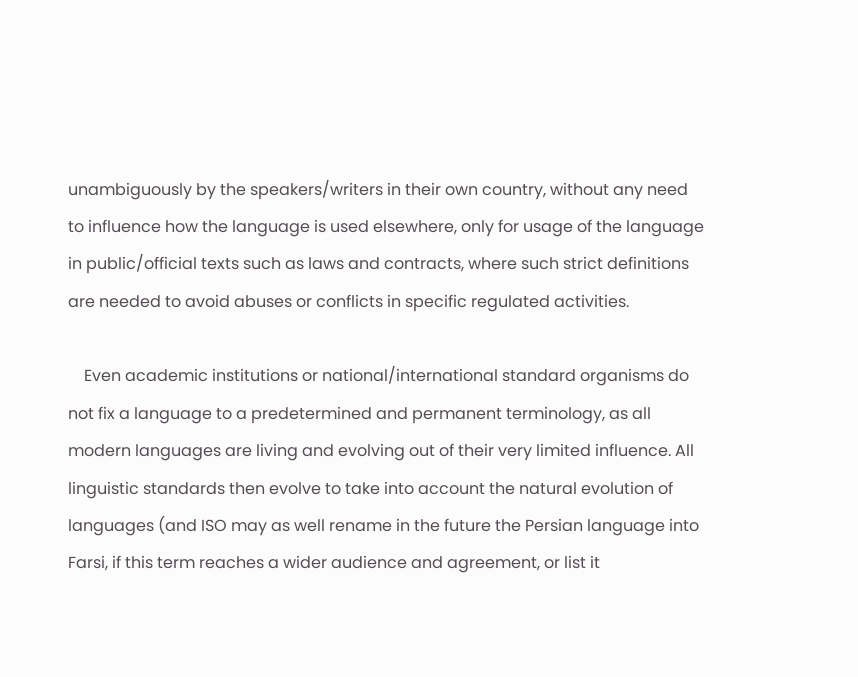unambiguously by the speakers/writers in their own country, without any need to influence how the language is used elsewhere, only for usage of the language in public/official texts such as laws and contracts, where such strict definitions are needed to avoid abuses or conflicts in specific regulated activities.

    Even academic institutions or national/international standard organisms do not fix a language to a predetermined and permanent terminology, as all modern languages are living and evolving out of their very limited influence. All linguistic standards then evolve to take into account the natural evolution of languages (and ISO may as well rename in the future the Persian language into Farsi, if this term reaches a wider audience and agreement, or list it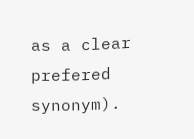as a clear prefered synonym).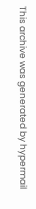This archive was generated by hypermail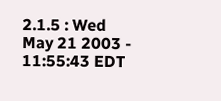2.1.5 : Wed May 21 2003 - 11:55:43 EDT